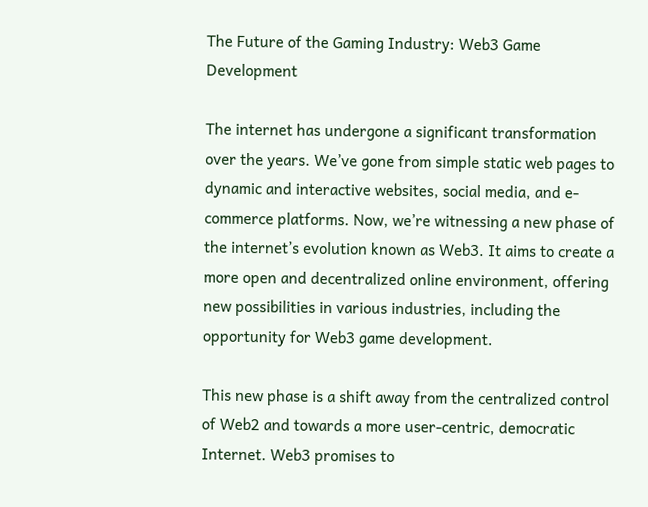The Future of the Gaming Industry: Web3 Game Development

The internet has undergone a significant transformation over the years. We’ve gone from simple static web pages to dynamic and interactive websites, social media, and e-commerce platforms. Now, we’re witnessing a new phase of the internet’s evolution known as Web3. It aims to create a more open and decentralized online environment, offering new possibilities in various industries, including the opportunity for Web3 game development.

This new phase is a shift away from the centralized control of Web2 and towards a more user-centric, democratic Internet. Web3 promises to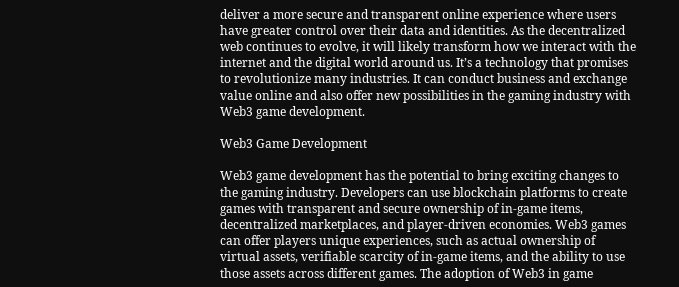deliver a more secure and transparent online experience where users have greater control over their data and identities. As the decentralized web continues to evolve, it will likely transform how we interact with the internet and the digital world around us. It’s a technology that promises to revolutionize many industries. It can conduct business and exchange value online and also offer new possibilities in the gaming industry with Web3 game development.

Web3 Game Development

Web3 game development has the potential to bring exciting changes to the gaming industry. Developers can use blockchain platforms to create games with transparent and secure ownership of in-game items, decentralized marketplaces, and player-driven economies. Web3 games can offer players unique experiences, such as actual ownership of virtual assets, verifiable scarcity of in-game items, and the ability to use those assets across different games. The adoption of Web3 in game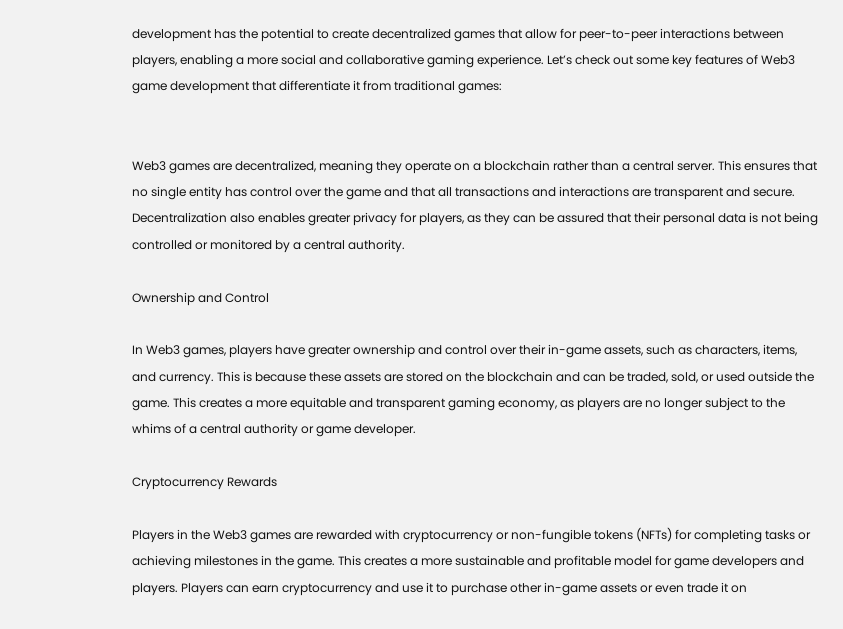development has the potential to create decentralized games that allow for peer-to-peer interactions between players, enabling a more social and collaborative gaming experience. Let’s check out some key features of Web3 game development that differentiate it from traditional games:


Web3 games are decentralized, meaning they operate on a blockchain rather than a central server. This ensures that no single entity has control over the game and that all transactions and interactions are transparent and secure. Decentralization also enables greater privacy for players, as they can be assured that their personal data is not being controlled or monitored by a central authority.

Ownership and Control

In Web3 games, players have greater ownership and control over their in-game assets, such as characters, items, and currency. This is because these assets are stored on the blockchain and can be traded, sold, or used outside the game. This creates a more equitable and transparent gaming economy, as players are no longer subject to the whims of a central authority or game developer.

Cryptocurrency Rewards

Players in the Web3 games are rewarded with cryptocurrency or non-fungible tokens (NFTs) for completing tasks or achieving milestones in the game. This creates a more sustainable and profitable model for game developers and players. Players can earn cryptocurrency and use it to purchase other in-game assets or even trade it on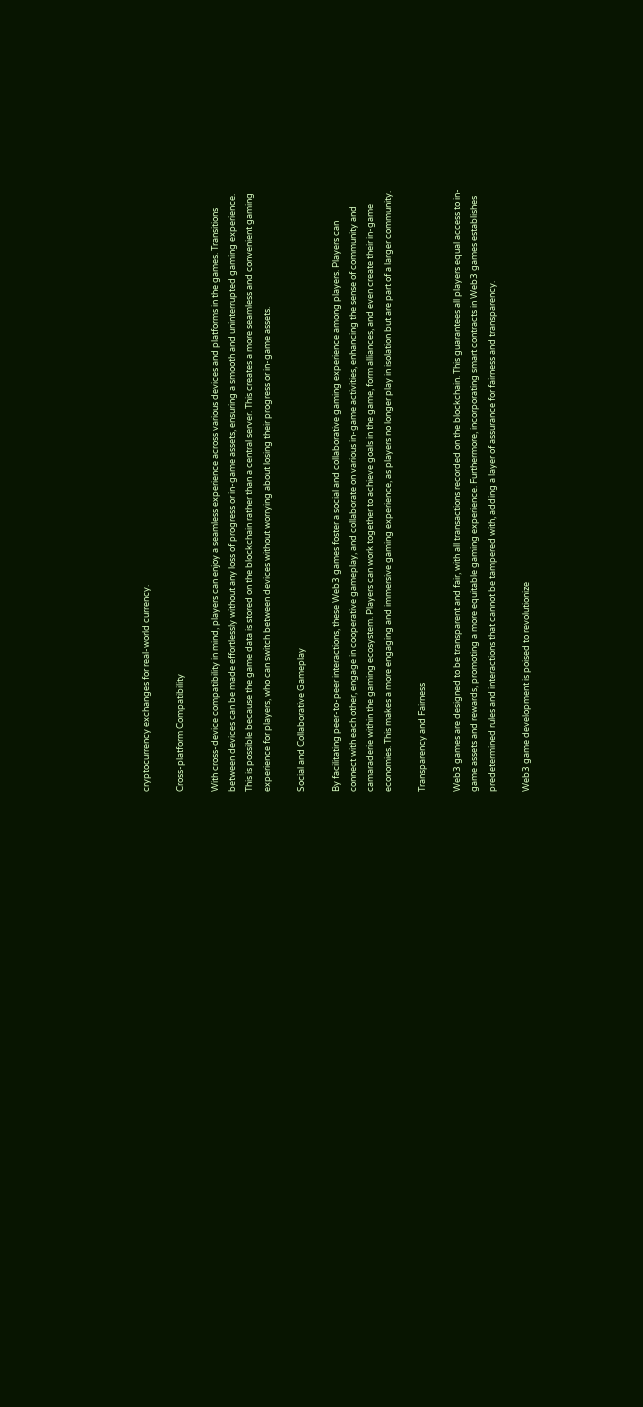cryptocurrency exchanges for real-world currency.

Cross-platform Compatibility

With cross-device compatibility in mind, players can enjoy a seamless experience across various devices and platforms in the games. Transitions between devices can be made effortlessly without any loss of progress or in-game assets, ensuring a smooth and uninterrupted gaming experience. This is possible because the game data is stored on the blockchain rather than a central server. This creates a more seamless and convenient gaming experience for players, who can switch between devices without worrying about losing their progress or in-game assets.

Social and Collaborative Gameplay

By facilitating peer-to-peer interactions, these Web3 games foster a social and collaborative gaming experience among players. Players can connect with each other, engage in cooperative gameplay, and collaborate on various in-game activities, enhancing the sense of community and camaraderie within the gaming ecosystem. Players can work together to achieve goals in the game, form alliances, and even create their in-game economies. This makes a more engaging and immersive gaming experience, as players no longer play in isolation but are part of a larger community.

Transparency and Fairness

Web3 games are designed to be transparent and fair, with all transactions recorded on the blockchain. This guarantees all players equal access to in-game assets and rewards, promoting a more equitable gaming experience. Furthermore, incorporating smart contracts in Web3 games establishes predetermined rules and interactions that cannot be tampered with, adding a layer of assurance for fairness and transparency.

Web3 game development is poised to revolutionize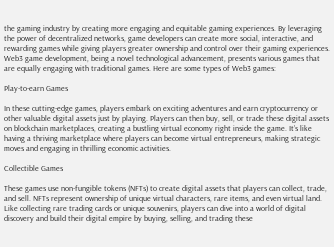the gaming industry by creating more engaging and equitable gaming experiences. By leveraging the power of decentralized networks, game developers can create more social, interactive, and rewarding games while giving players greater ownership and control over their gaming experiences. Web3 game development, being a novel technological advancement, presents various games that are equally engaging with traditional games. Here are some types of Web3 games:

Play-to-earn Games

In these cutting-edge games, players embark on exciting adventures and earn cryptocurrency or other valuable digital assets just by playing. Players can then buy, sell, or trade these digital assets on blockchain marketplaces, creating a bustling virtual economy right inside the game. It’s like having a thriving marketplace where players can become virtual entrepreneurs, making strategic moves and engaging in thrilling economic activities.

Collectible Games

These games use non-fungible tokens (NFTs) to create digital assets that players can collect, trade, and sell. NFTs represent ownership of unique virtual characters, rare items, and even virtual land. Like collecting rare trading cards or unique souvenirs, players can dive into a world of digital discovery and build their digital empire by buying, selling, and trading these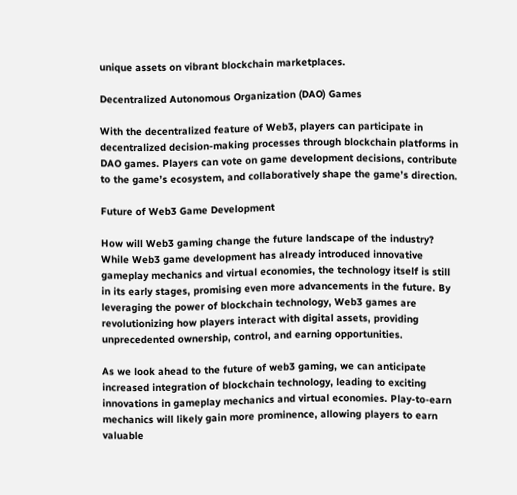unique assets on vibrant blockchain marketplaces.

Decentralized Autonomous Organization (DAO) Games

With the decentralized feature of Web3, players can participate in decentralized decision-making processes through blockchain platforms in DAO games. Players can vote on game development decisions, contribute to the game’s ecosystem, and collaboratively shape the game’s direction.

Future of Web3 Game Development

How will Web3 gaming change the future landscape of the industry? While Web3 game development has already introduced innovative gameplay mechanics and virtual economies, the technology itself is still in its early stages, promising even more advancements in the future. By leveraging the power of blockchain technology, Web3 games are revolutionizing how players interact with digital assets, providing unprecedented ownership, control, and earning opportunities.

As we look ahead to the future of web3 gaming, we can anticipate increased integration of blockchain technology, leading to exciting innovations in gameplay mechanics and virtual economies. Play-to-earn mechanics will likely gain more prominence, allowing players to earn valuable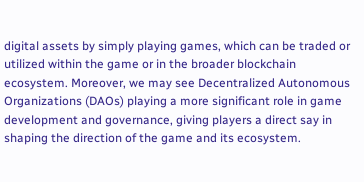digital assets by simply playing games, which can be traded or utilized within the game or in the broader blockchain ecosystem. Moreover, we may see Decentralized Autonomous Organizations (DAOs) playing a more significant role in game development and governance, giving players a direct say in shaping the direction of the game and its ecosystem.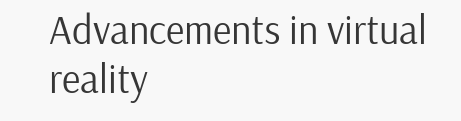Advancements in virtual reality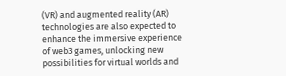(VR) and augmented reality (AR) technologies are also expected to enhance the immersive experience of web3 games, unlocking new possibilities for virtual worlds and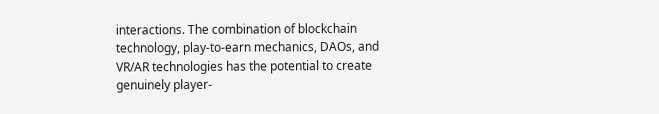interactions. The combination of blockchain technology, play-to-earn mechanics, DAOs, and VR/AR technologies has the potential to create genuinely player-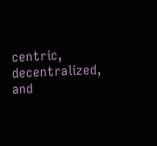centric, decentralized, and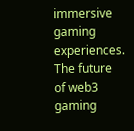immersive gaming experiences. The future of web3 gaming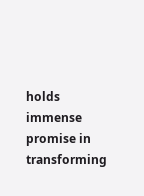holds immense promise in transforming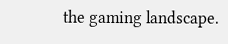the gaming landscape.